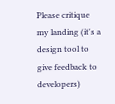Please critique my landing (it's a design tool to give feedback to developers)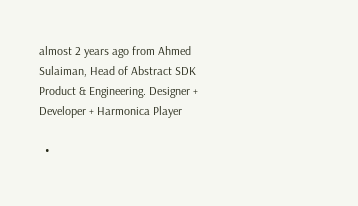almost 2 years ago from Ahmed Sulaiman, Head of Abstract SDK Product & Engineering. Designer + Developer + Harmonica Player

  •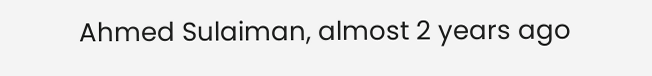Ahmed Sulaiman, almost 2 years ago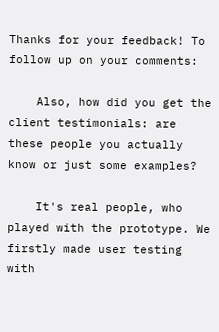Thanks for your feedback! To follow up on your comments:

    Also, how did you get the client testimonials: are these people you actually know or just some examples?

    It's real people, who played with the prototype. We firstly made user testing with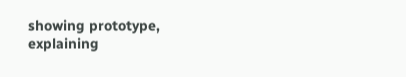showing prototype, explaining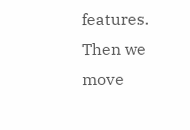features. Then we move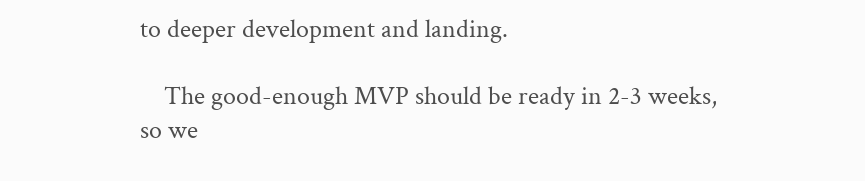to deeper development and landing.

    The good-enough MVP should be ready in 2-3 weeks, so we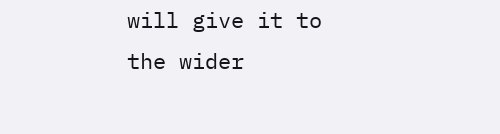will give it to the wider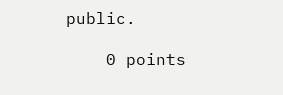public.

    0 points